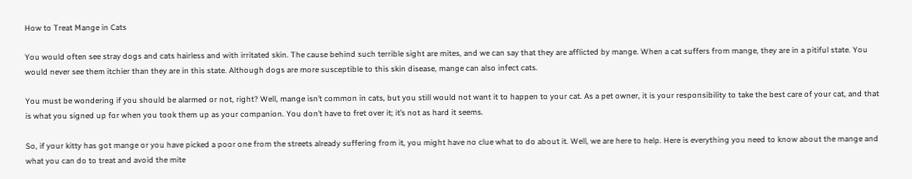How to Treat Mange in Cats

You would often see stray dogs and cats hairless and with irritated skin. The cause behind such terrible sight are mites, and we can say that they are afflicted by mange. When a cat suffers from mange, they are in a pitiful state. You would never see them itchier than they are in this state. Although dogs are more susceptible to this skin disease, mange can also infect cats.

You must be wondering if you should be alarmed or not, right? Well, mange isn’t common in cats, but you still would not want it to happen to your cat. As a pet owner, it is your responsibility to take the best care of your cat, and that is what you signed up for when you took them up as your companion. You don’t have to fret over it; it’s not as hard it seems.

So, if your kitty has got mange or you have picked a poor one from the streets already suffering from it, you might have no clue what to do about it. Well, we are here to help. Here is everything you need to know about the mange and what you can do to treat and avoid the mite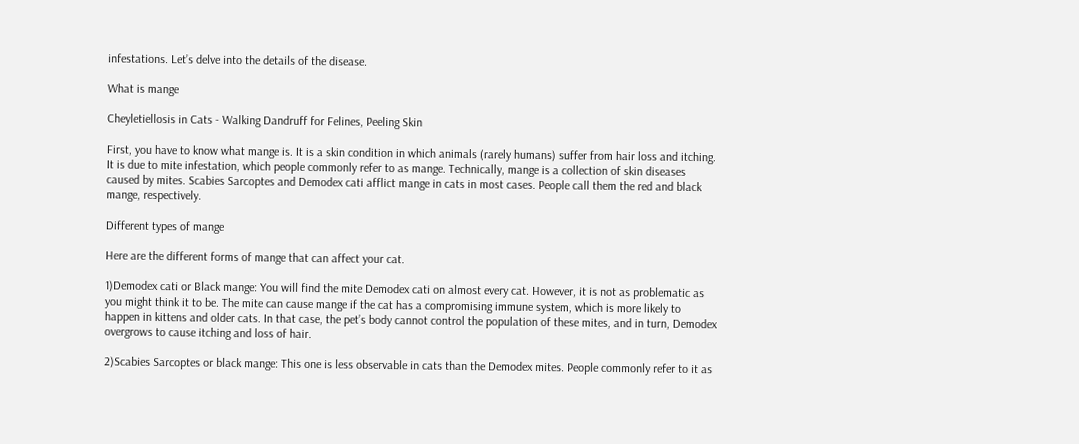infestations. Let’s delve into the details of the disease.

What is mange

Cheyletiellosis in Cats - Walking Dandruff for Felines, Peeling Skin

First, you have to know what mange is. It is a skin condition in which animals (rarely humans) suffer from hair loss and itching. It is due to mite infestation, which people commonly refer to as mange. Technically, mange is a collection of skin diseases caused by mites. Scabies Sarcoptes and Demodex cati afflict mange in cats in most cases. People call them the red and black mange, respectively.

Different types of mange

Here are the different forms of mange that can affect your cat.

1)Demodex cati or Black mange: You will find the mite Demodex cati on almost every cat. However, it is not as problematic as you might think it to be. The mite can cause mange if the cat has a compromising immune system, which is more likely to happen in kittens and older cats. In that case, the pet’s body cannot control the population of these mites, and in turn, Demodex overgrows to cause itching and loss of hair.

2)Scabies Sarcoptes or black mange: This one is less observable in cats than the Demodex mites. People commonly refer to it as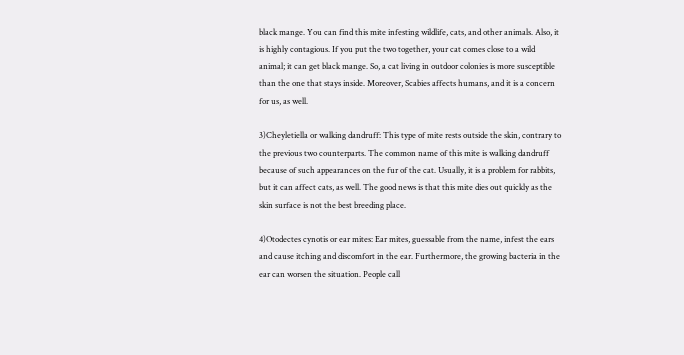black mange. You can find this mite infesting wildlife, cats, and other animals. Also, it is highly contagious. If you put the two together, your cat comes close to a wild animal; it can get black mange. So, a cat living in outdoor colonies is more susceptible than the one that stays inside. Moreover, Scabies affects humans, and it is a concern for us, as well.

3)Cheyletiella or walking dandruff: This type of mite rests outside the skin, contrary to the previous two counterparts. The common name of this mite is walking dandruff because of such appearances on the fur of the cat. Usually, it is a problem for rabbits, but it can affect cats, as well. The good news is that this mite dies out quickly as the skin surface is not the best breeding place.

4)Otodectes cynotis or ear mites: Ear mites, guessable from the name, infest the ears and cause itching and discomfort in the ear. Furthermore, the growing bacteria in the ear can worsen the situation. People call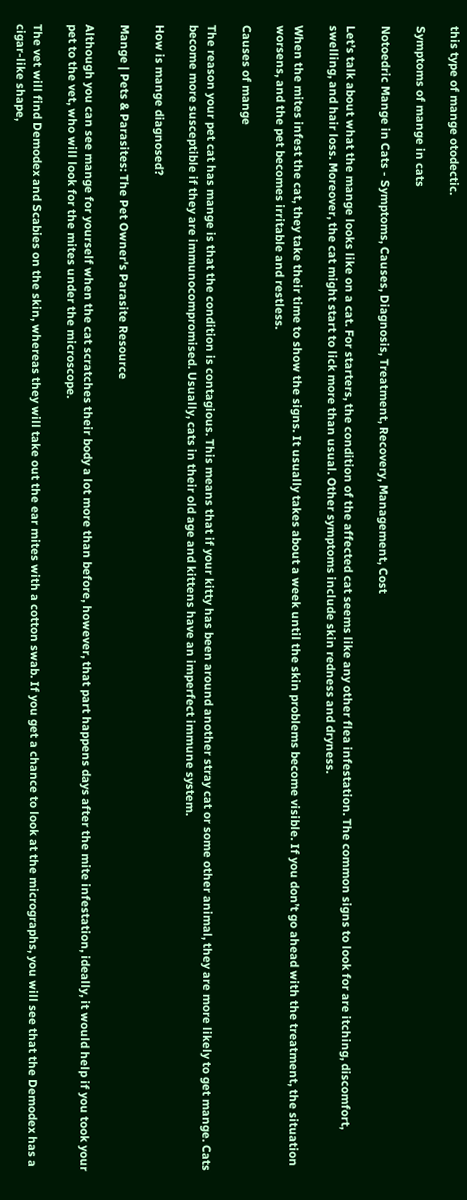this type of mange otodectic.

Symptoms of mange in cats

Notoedric Mange in Cats - Symptoms, Causes, Diagnosis, Treatment, Recovery, Management, Cost

Let’s talk about what the mange looks like on a cat. For starters, the condition of the affected cat seems like any other flea infestation. The common signs to look for are itching, discomfort, swelling, and hair loss. Moreover, the cat might start to lick more than usual. Other symptoms include skin redness and dryness.

When the mites infest the cat, they take their time to show the signs. It usually takes about a week until the skin problems become visible. If you don’t go ahead with the treatment, the situation worsens, and the pet becomes irritable and restless.

Causes of mange

The reason your pet cat has mange is that the condition is contagious. This means that if your kitty has been around another stray cat or some other animal, they are more likely to get mange. Cats become more susceptible if they are immunocompromised. Usually, cats in their old age and kittens have an imperfect immune system.

How is mange diagnosed?

Mange | Pets & Parasites: The Pet Owner's Parasite Resource

Although you can see mange for yourself when the cat scratches their body a lot more than before, however, that part happens days after the mite infestation, ideally, it would help if you took your pet to the vet, who will look for the mites under the microscope.

The vet will find Demodex and Scabies on the skin, whereas they will take out the ear mites with a cotton swab. If you get a chance to look at the micrographs, you will see that the Demodex has a cigar-like shape,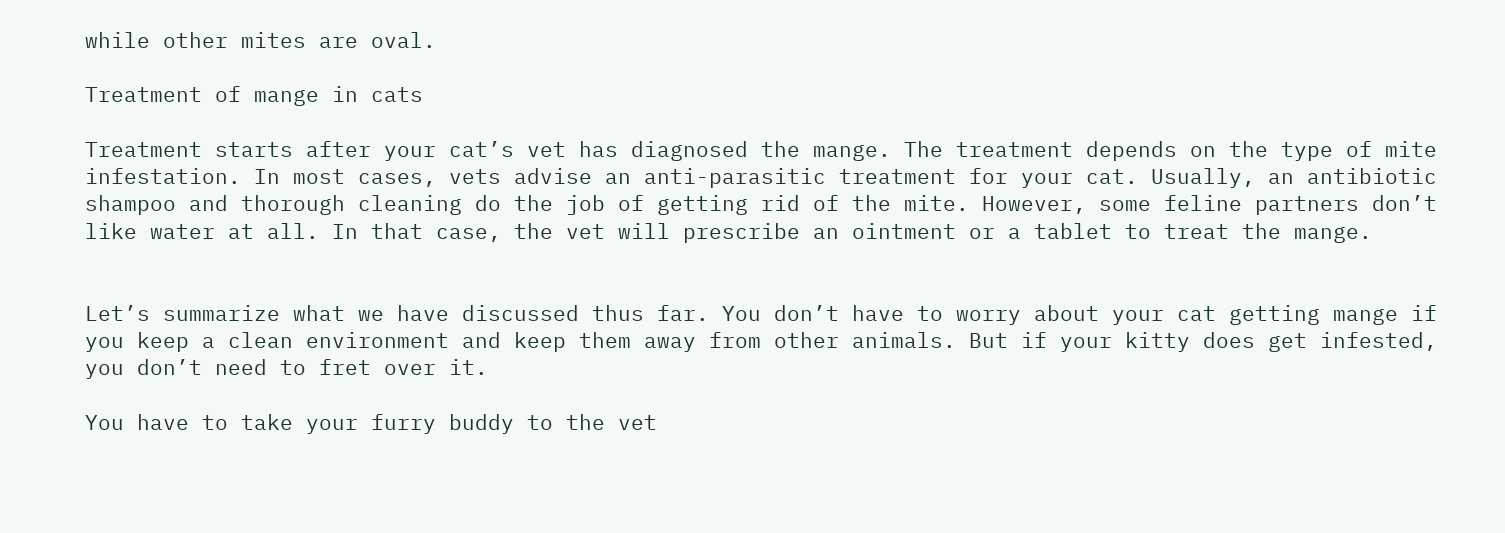while other mites are oval.

Treatment of mange in cats

Treatment starts after your cat’s vet has diagnosed the mange. The treatment depends on the type of mite infestation. In most cases, vets advise an anti-parasitic treatment for your cat. Usually, an antibiotic shampoo and thorough cleaning do the job of getting rid of the mite. However, some feline partners don’t like water at all. In that case, the vet will prescribe an ointment or a tablet to treat the mange.


Let’s summarize what we have discussed thus far. You don’t have to worry about your cat getting mange if you keep a clean environment and keep them away from other animals. But if your kitty does get infested, you don’t need to fret over it.

You have to take your furry buddy to the vet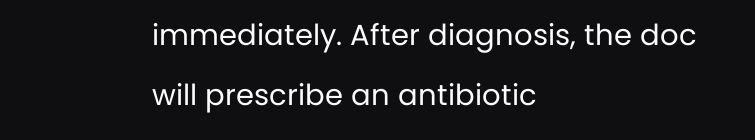immediately. After diagnosis, the doc will prescribe an antibiotic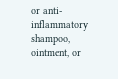or anti-inflammatory shampoo, ointment, or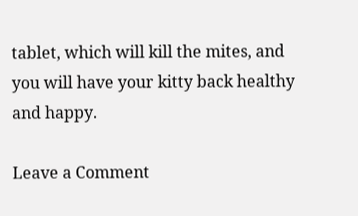tablet, which will kill the mites, and you will have your kitty back healthy and happy.

Leave a Comment